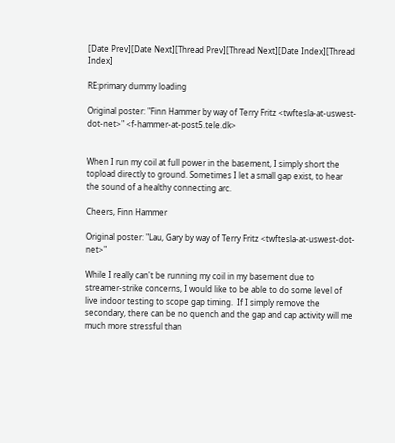[Date Prev][Date Next][Thread Prev][Thread Next][Date Index][Thread Index]

RE:primary dummy loading

Original poster: "Finn Hammer by way of Terry Fritz <twftesla-at-uswest-dot-net>" <f-hammer-at-post5.tele.dk>


When I run my coil at full power in the basement, I simply short the
topload directly to ground. Sometimes I let a small gap exist, to hear
the sound of a healthy connecting arc.

Cheers, Finn Hammer

Original poster: "Lau, Gary by way of Terry Fritz <twftesla-at-uswest-dot-net>"

While I really can't be running my coil in my basement due to
streamer-strike concerns, I would like to be able to do some level of
live indoor testing to scope gap timing.  If I simply remove the
secondary, there can be no quench and the gap and cap activity will me
much more stressful than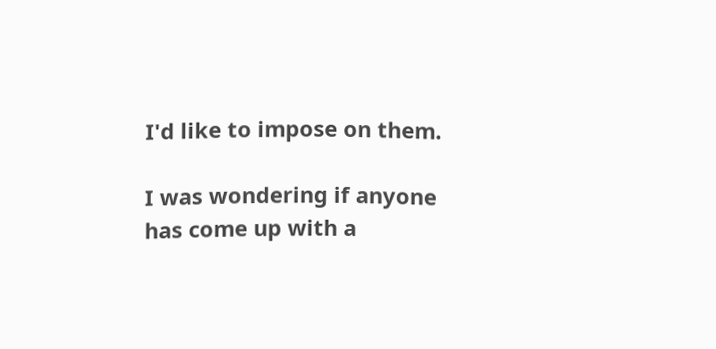I'd like to impose on them.

I was wondering if anyone has come up with a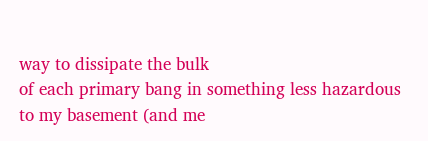way to dissipate the bulk
of each primary bang in something less hazardous to my basement (and me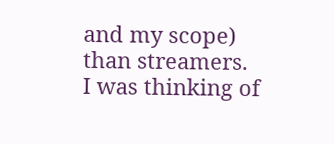and my scope) than streamers.  I was thinking of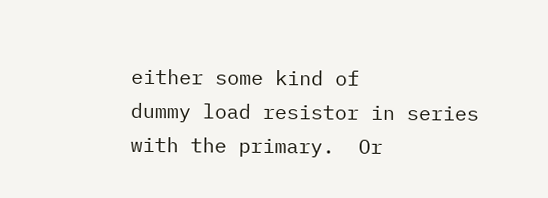either some kind of
dummy load resistor in series with the primary.  Or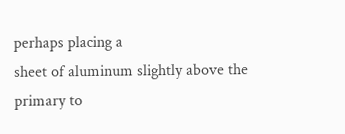perhaps placing a
sheet of aluminum slightly above the primary to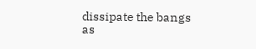dissipate the bangs as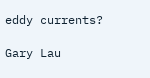eddy currents?

Gary Lau